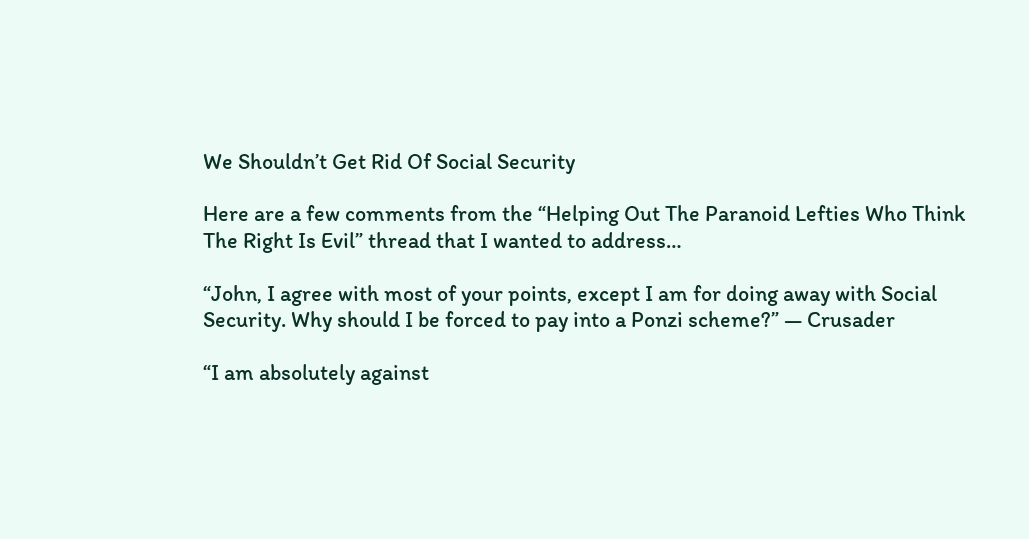We Shouldn’t Get Rid Of Social Security

Here are a few comments from the “Helping Out The Paranoid Lefties Who Think The Right Is Evil” thread that I wanted to address…

“John, I agree with most of your points, except I am for doing away with Social Security. Why should I be forced to pay into a Ponzi scheme?” — Crusader

“I am absolutely against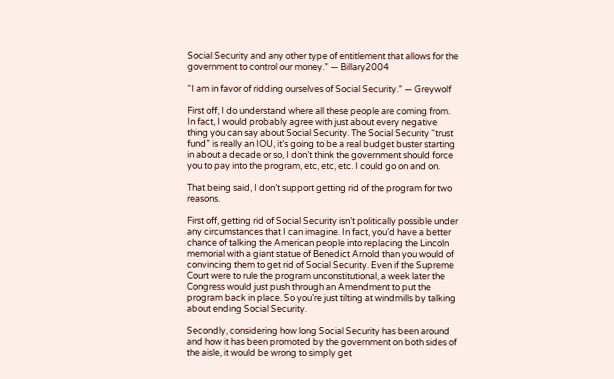Social Security and any other type of entitlement that allows for the government to control our money.” — Billary2004

“I am in favor of ridding ourselves of Social Security.” — Greywolf

First off, I do understand where all these people are coming from. In fact, I would probably agree with just about every negative thing you can say about Social Security. The Social Security “trust fund” is really an IOU, it’s going to be a real budget buster starting in about a decade or so, I don’t think the government should force you to pay into the program, etc, etc, etc. I could go on and on.

That being said, I don’t support getting rid of the program for two reasons.

First off, getting rid of Social Security isn’t politically possible under any circumstances that I can imagine. In fact, you’d have a better chance of talking the American people into replacing the Lincoln memorial with a giant statue of Benedict Arnold than you would of convincing them to get rid of Social Security. Even if the Supreme Court were to rule the program unconstitutional, a week later the Congress would just push through an Amendment to put the program back in place. So you’re just tilting at windmills by talking about ending Social Security.

Secondly, considering how long Social Security has been around and how it has been promoted by the government on both sides of the aisle, it would be wrong to simply get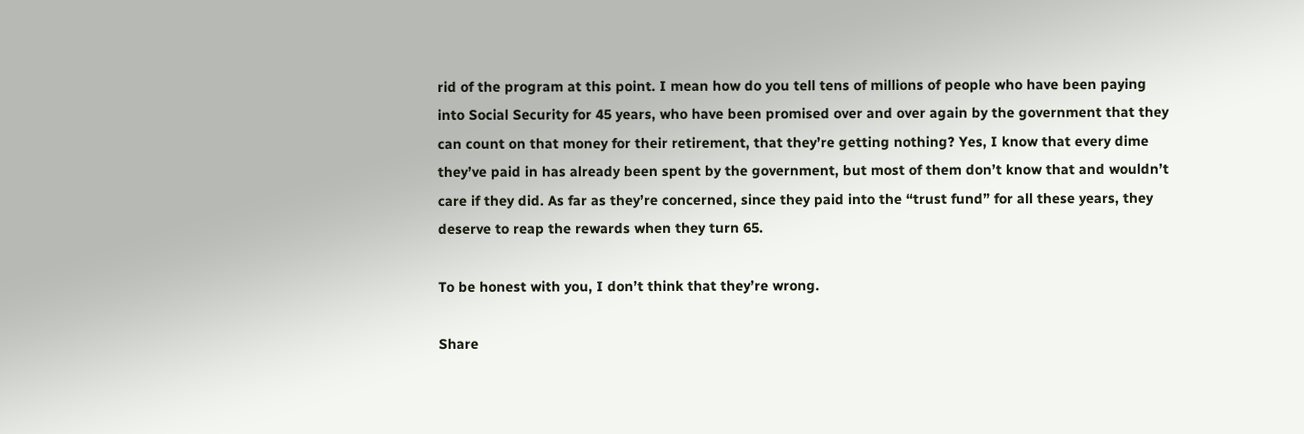rid of the program at this point. I mean how do you tell tens of millions of people who have been paying into Social Security for 45 years, who have been promised over and over again by the government that they can count on that money for their retirement, that they’re getting nothing? Yes, I know that every dime they’ve paid in has already been spent by the government, but most of them don’t know that and wouldn’t care if they did. As far as they’re concerned, since they paid into the “trust fund” for all these years, they deserve to reap the rewards when they turn 65.

To be honest with you, I don’t think that they’re wrong.

Share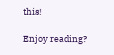this!

Enjoy reading?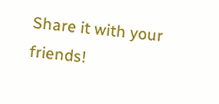Share it with your friends!